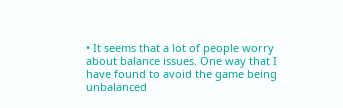• It seems that a lot of people worry about balance issues. One way that I have found to avoid the game being unbalanced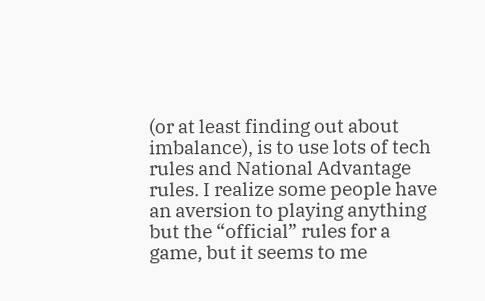(or at least finding out about imbalance), is to use lots of tech rules and National Advantage rules. I realize some people have an aversion to playing anything but the “official” rules for a game, but it seems to me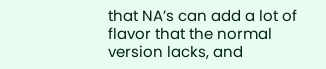that NA’s can add a lot of flavor that the normal version lacks, and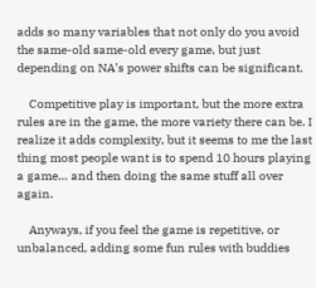adds so many variables that not only do you avoid the same-old same-old every game, but just depending on NA’s power shifts can be significant.

    Competitive play is important, but the more extra rules are in the game, the more variety there can be. I realize it adds complexity, but it seems to me the last thing most people want is to spend 10 hours playing a game… and then doing the same stuff all over again.

    Anyways, if you feel the game is repetitive, or unbalanced, adding some fun rules with buddies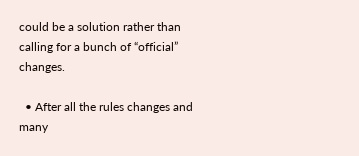could be a solution rather than calling for a bunch of “official” changes.

  • After all the rules changes and many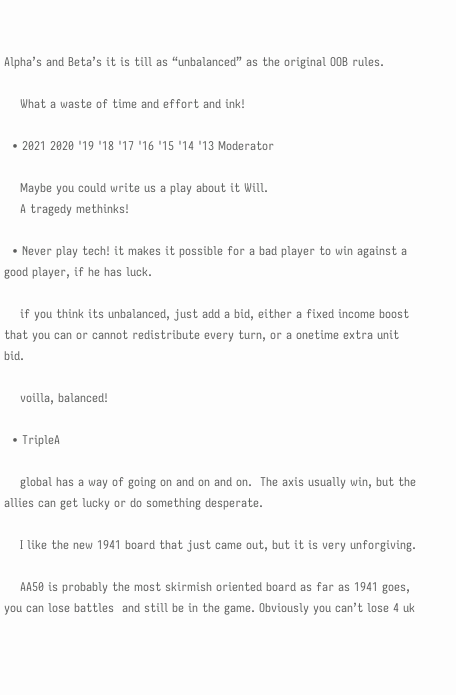Alpha’s and Beta’s it is till as “unbalanced” as the original OOB rules.

    What a waste of time and effort and ink!

  • 2021 2020 '19 '18 '17 '16 '15 '14 '13 Moderator

    Maybe you could write us a play about it Will.
    A tragedy methinks!

  • Never play tech! it makes it possible for a bad player to win against a good player, if he has luck.

    if you think its unbalanced, just add a bid, either a fixed income boost that you can or cannot redistribute every turn, or a onetime extra unit bid.

    voilla, balanced!

  • TripleA

    global has a way of going on and on and on.  The axis usually win, but the allies can get lucky or do something desperate.

    I like the new 1941 board that just came out, but it is very unforgiving.

    AA50 is probably the most skirmish oriented board as far as 1941 goes, you can lose battles  and still be in the game. Obviously you can’t lose 4 uk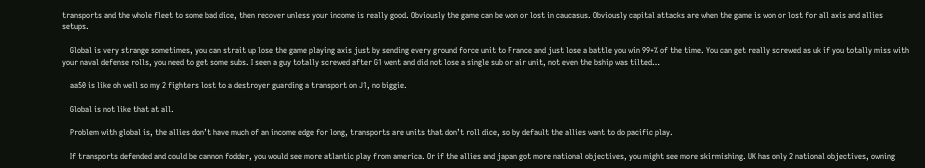transports and the whole fleet to some bad dice, then recover unless your income is really good. Obviously the game can be won or lost in caucasus. Obviously capital attacks are when the game is won or lost for all axis and allies setups.

    Global is very strange sometimes, you can strait up lose the game playing axis just by sending every ground force unit to France and just lose a battle you win 99+% of the time. You can get really screwed as uk if you totally miss with your naval defense rolls, you need to get some subs. I seen a guy totally screwed after G1 went and did not lose a single sub or air unit, not even the bship was tilted…

    aa50 is like oh well so my 2 fighters lost to a destroyer guarding a transport on J1, no biggie.

    Global is not like that at all.

    Problem with global is, the allies don’t have much of an income edge for long, transports are units that don’t roll dice, so by default the allies want to do pacific play.

    If transports defended and could be cannon fodder, you would see more atlantic play from america. Or if the allies and japan got more national objectives, you might see more skirmishing. UK has only 2 national objectives, owning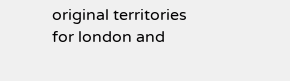original territories for london and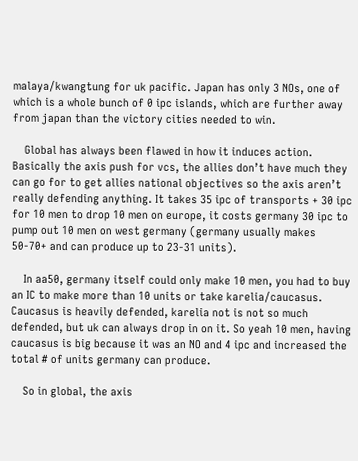malaya/kwangtung for uk pacific. Japan has only 3 NOs, one of which is a whole bunch of 0 ipc islands, which are further away from japan than the victory cities needed to win.

    Global has always been flawed in how it induces action. Basically the axis push for vcs, the allies don’t have much they can go for to get allies national objectives so the axis aren’t really defending anything. It takes 35 ipc of transports + 30 ipc for 10 men to drop 10 men on europe, it costs germany 30 ipc to pump out 10 men on west germany (germany usually makes 50-70+ and can produce up to 23-31 units).

    In aa50, germany itself could only make 10 men, you had to buy an IC to make more than 10 units or take karelia/caucasus. Caucasus is heavily defended, karelia not is not so much defended, but uk can always drop in on it. So yeah 10 men, having caucasus is big because it was an NO and 4 ipc and increased the total # of units germany can produce.

    So in global, the axis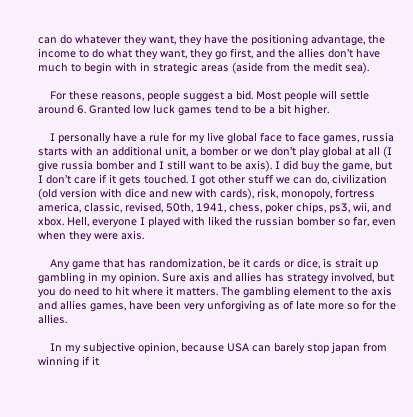can do whatever they want, they have the positioning advantage, the income to do what they want, they go first, and the allies don’t have much to begin with in strategic areas (aside from the medit sea).

    For these reasons, people suggest a bid. Most people will settle around 6. Granted low luck games tend to be a bit higher.

    I personally have a rule for my live global face to face games, russia starts with an additional unit, a bomber or we don’t play global at all (I give russia bomber and I still want to be axis). I did buy the game, but I don’t care if it gets touched. I got other stuff we can do, civilization (old version with dice and new with cards), risk, monopoly, fortress america, classic, revised, 50th, 1941, chess, poker chips, ps3, wii, and xbox. Hell, everyone I played with liked the russian bomber so far, even when they were axis.

    Any game that has randomization, be it cards or dice, is strait up gambling in my opinion. Sure axis and allies has strategy involved, but you do need to hit where it matters. The gambling element to the axis and allies games, have been very unforgiving as of late more so for the allies.

    In my subjective opinion, because USA can barely stop japan from winning if it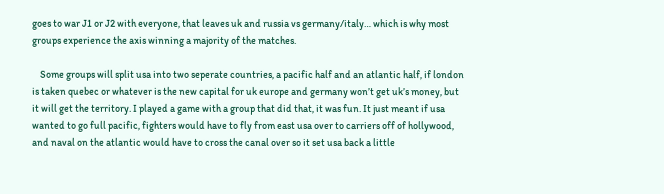goes to war J1 or J2 with everyone, that leaves uk and russia vs germany/italy… which is why most groups experience the axis winning a majority of the matches.

    Some groups will split usa into two seperate countries, a pacific half and an atlantic half, if london is taken quebec or whatever is the new capital for uk europe and germany won’t get uk’s money, but it will get the territory. I played a game with a group that did that, it was fun. It just meant if usa wanted to go full pacific, fighters would have to fly from east usa over to carriers off of hollywood, and naval on the atlantic would have to cross the canal over so it set usa back a little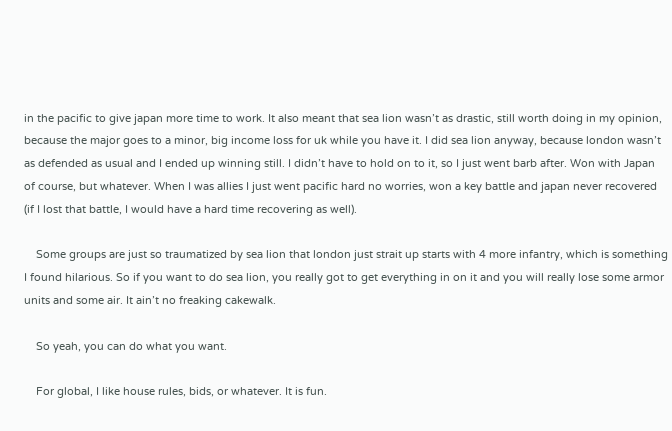in the pacific to give japan more time to work. It also meant that sea lion wasn’t as drastic, still worth doing in my opinion, because the major goes to a minor, big income loss for uk while you have it. I did sea lion anyway, because london wasn’t as defended as usual and I ended up winning still. I didn’t have to hold on to it, so I just went barb after. Won with Japan of course, but whatever. When I was allies I just went pacific hard no worries, won a key battle and japan never recovered (if I lost that battle, I would have a hard time recovering as well).

    Some groups are just so traumatized by sea lion that london just strait up starts with 4 more infantry, which is something I found hilarious. So if you want to do sea lion, you really got to get everything in on it and you will really lose some armor units and some air. It ain’t no freaking cakewalk.

    So yeah, you can do what you want.

    For global, I like house rules, bids, or whatever. It is fun.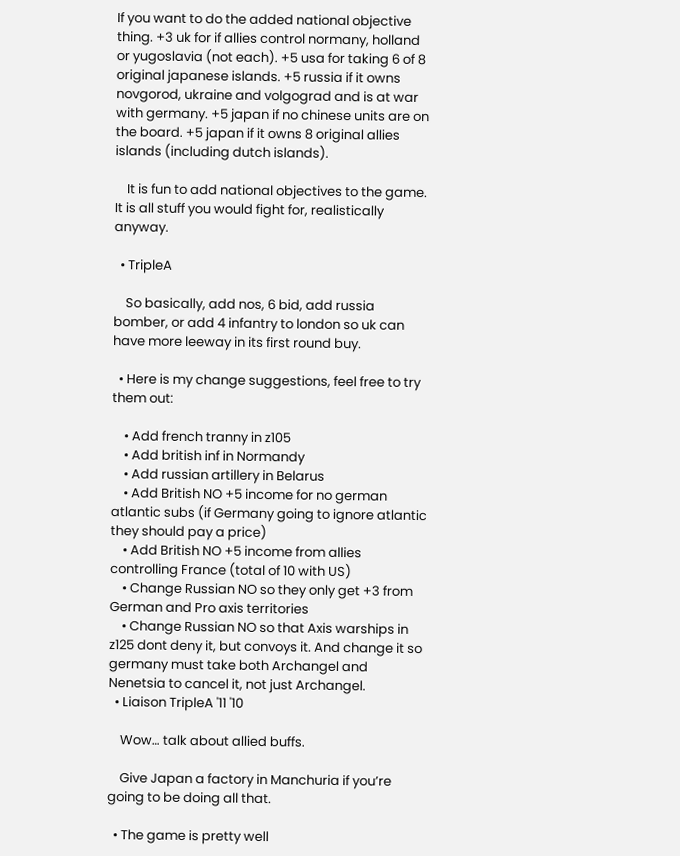If you want to do the added national objective thing. +3 uk for if allies control normany, holland or yugoslavia (not each). +5 usa for taking 6 of 8 original japanese islands. +5 russia if it owns novgorod, ukraine and volgograd and is at war with germany. +5 japan if no chinese units are on the board. +5 japan if it owns 8 original allies islands (including dutch islands).

    It is fun to add national objectives to the game. It is all stuff you would fight for, realistically anyway.

  • TripleA

    So basically, add nos, 6 bid, add russia bomber, or add 4 infantry to london so uk can have more leeway in its first round buy.

  • Here is my change suggestions, feel free to try them out:

    • Add french tranny in z105
    • Add british inf in Normandy
    • Add russian artillery in Belarus
    • Add British NO +5 income for no german atlantic subs (if Germany going to ignore atlantic they should pay a price)
    • Add British NO +5 income from allies controlling France (total of 10 with US)
    • Change Russian NO so they only get +3 from German and Pro axis territories
    • Change Russian NO so that Axis warships in z125 dont deny it, but convoys it. And change it so germany must take both Archangel and Nenetsia to cancel it, not just Archangel.
  • Liaison TripleA '11 '10

    Wow… talk about allied buffs.

    Give Japan a factory in Manchuria if you’re going to be doing all that.

  • The game is pretty well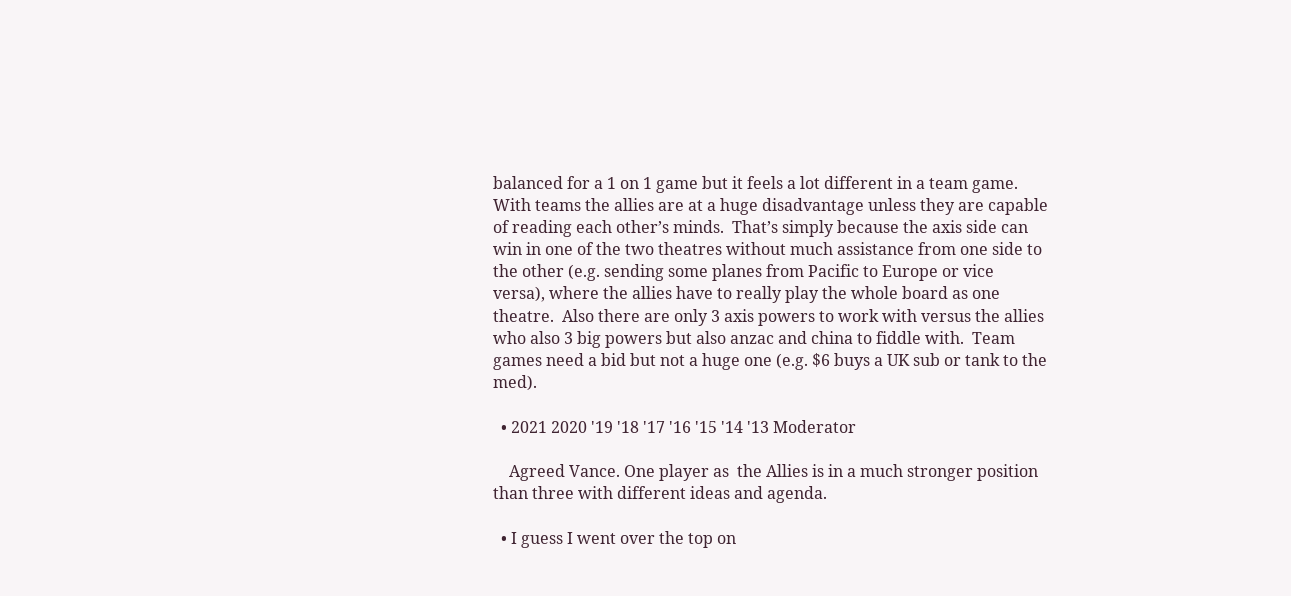balanced for a 1 on 1 game but it feels a lot different in a team game.  With teams the allies are at a huge disadvantage unless they are capable of reading each other’s minds.  That’s simply because the axis side can win in one of the two theatres without much assistance from one side to the other (e.g. sending some planes from Pacific to Europe or vice versa), where the allies have to really play the whole board as one theatre.  Also there are only 3 axis powers to work with versus the allies who also 3 big powers but also anzac and china to fiddle with.  Team games need a bid but not a huge one (e.g. $6 buys a UK sub or tank to the med).

  • 2021 2020 '19 '18 '17 '16 '15 '14 '13 Moderator

    Agreed Vance. One player as  the Allies is in a much stronger position than three with different ideas and agenda.

  • I guess I went over the top on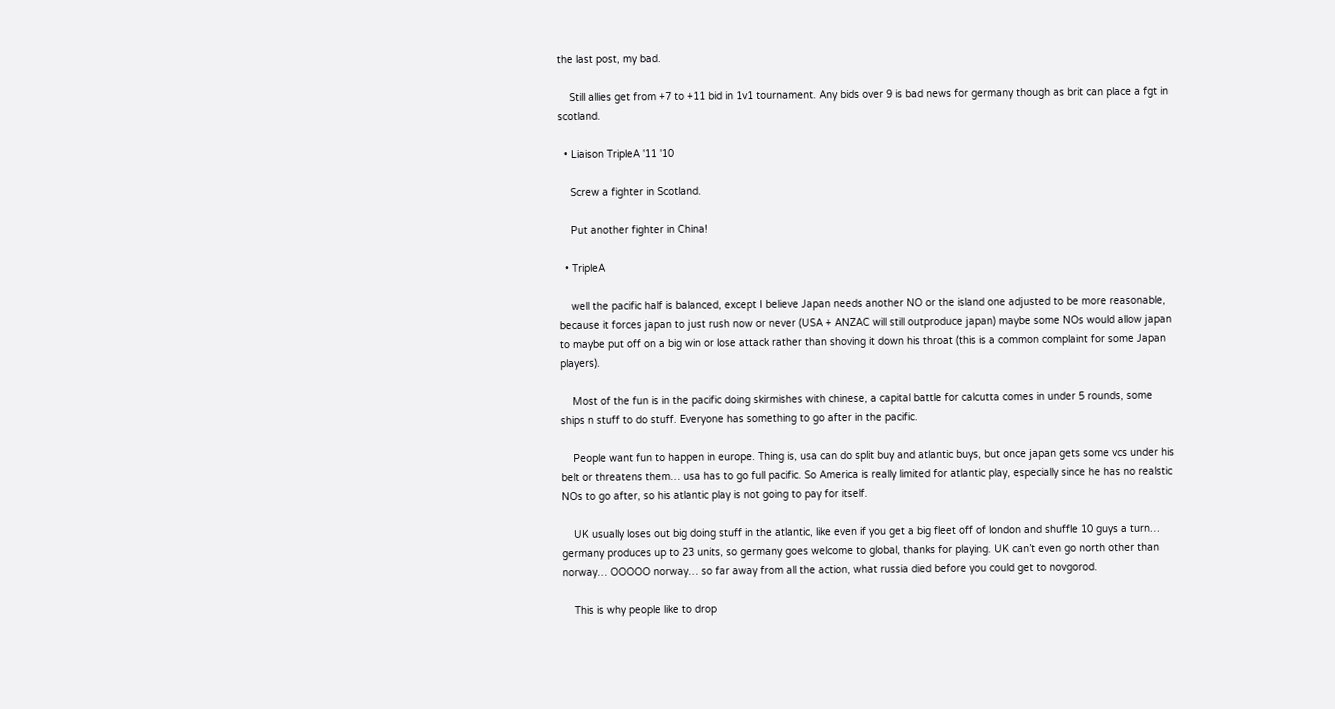the last post, my bad.

    Still allies get from +7 to +11 bid in 1v1 tournament. Any bids over 9 is bad news for germany though as brit can place a fgt in scotland.

  • Liaison TripleA '11 '10

    Screw a fighter in Scotland.

    Put another fighter in China!

  • TripleA

    well the pacific half is balanced, except I believe Japan needs another NO or the island one adjusted to be more reasonable, because it forces japan to just rush now or never (USA + ANZAC will still outproduce japan) maybe some NOs would allow japan to maybe put off on a big win or lose attack rather than shoving it down his throat (this is a common complaint for some Japan players).

    Most of the fun is in the pacific doing skirmishes with chinese, a capital battle for calcutta comes in under 5 rounds, some ships n stuff to do stuff. Everyone has something to go after in the pacific.

    People want fun to happen in europe. Thing is, usa can do split buy and atlantic buys, but once japan gets some vcs under his belt or threatens them… usa has to go full pacific. So America is really limited for atlantic play, especially since he has no realstic NOs to go after, so his atlantic play is not going to pay for itself.

    UK usually loses out big doing stuff in the atlantic, like even if you get a big fleet off of london and shuffle 10 guys a turn… germany produces up to 23 units, so germany goes welcome to global, thanks for playing. UK can’t even go north other than norway… OOOOO norway… so far away from all the action, what russia died before you could get to novgorod.

    This is why people like to drop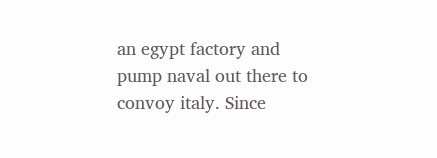an egypt factory and pump naval out there to convoy italy. Since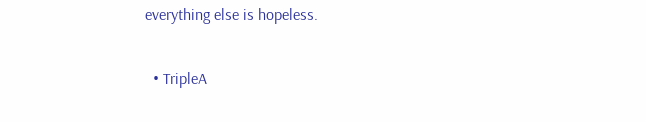everything else is hopeless.

  • TripleA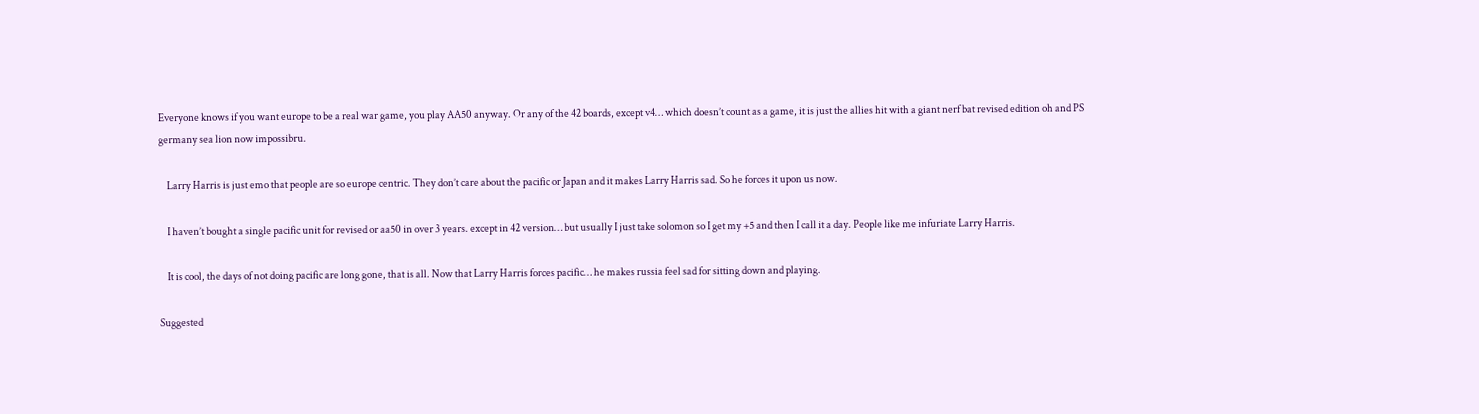Everyone knows if you want europe to be a real war game, you play AA50 anyway. Or any of the 42 boards, except v4… which doesn’t count as a game, it is just the allies hit with a giant nerf bat revised edition oh and PS germany sea lion now impossibru.

    Larry Harris is just emo that people are so europe centric. They don’t care about the pacific or Japan and it makes Larry Harris sad. So he forces it upon us now.

    I haven’t bought a single pacific unit for revised or aa50 in over 3 years. except in 42 version… but usually I just take solomon so I get my +5 and then I call it a day. People like me infuriate Larry Harris.

    It is cool, the days of not doing pacific are long gone, that is all. Now that Larry Harris forces pacific… he makes russia feel sad for sitting down and playing.

Suggested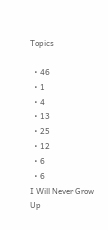Topics

  • 46
  • 1
  • 4
  • 13
  • 25
  • 12
  • 6
  • 6
I Will Never Grow Up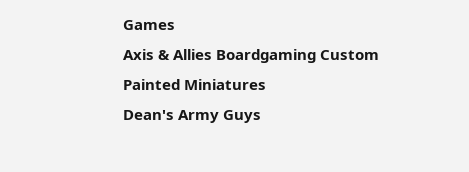Games
Axis & Allies Boardgaming Custom Painted Miniatures
Dean's Army Guys